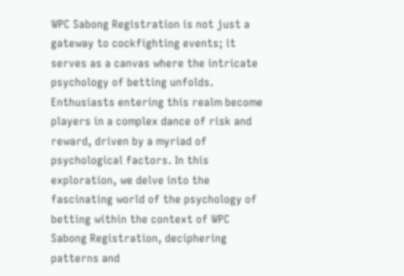WPC Sabong Registration is not just a gateway to cockfighting events; it serves as a canvas where the intricate psychology of betting unfolds. Enthusiasts entering this realm become players in a complex dance of risk and reward, driven by a myriad of psychological factors. In this exploration, we delve into the fascinating world of the psychology of betting within the context of WPC Sabong Registration, deciphering patterns and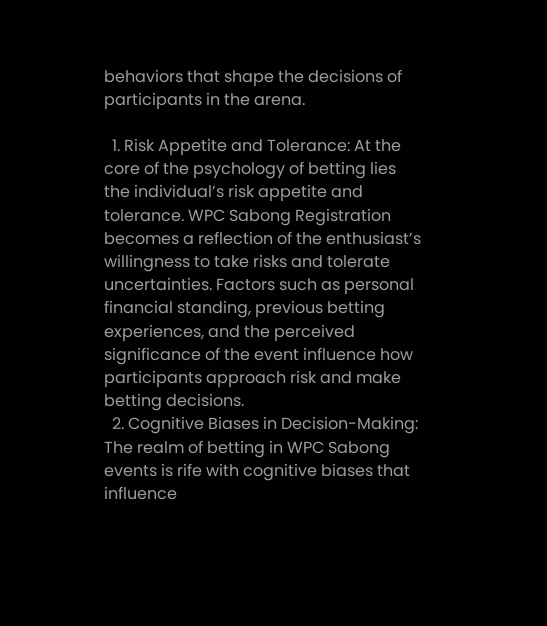behaviors that shape the decisions of participants in the arena.

  1. Risk Appetite and Tolerance: At the core of the psychology of betting lies the individual’s risk appetite and tolerance. WPC Sabong Registration becomes a reflection of the enthusiast’s willingness to take risks and tolerate uncertainties. Factors such as personal financial standing, previous betting experiences, and the perceived significance of the event influence how participants approach risk and make betting decisions.
  2. Cognitive Biases in Decision-Making: The realm of betting in WPC Sabong events is rife with cognitive biases that influence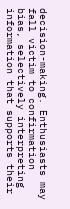decision-making. Enthusiasts may fall victim to confirmation bias, selectively interpreting information that supports their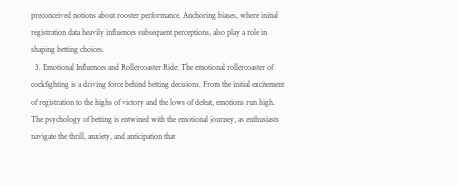preconceived notions about rooster performance. Anchoring biases, where initial registration data heavily influences subsequent perceptions, also play a role in shaping betting choices.
  3. Emotional Influences and Rollercoaster Ride: The emotional rollercoaster of cockfighting is a driving force behind betting decisions. From the initial excitement of registration to the highs of victory and the lows of defeat, emotions run high. The psychology of betting is entwined with the emotional journey, as enthusiasts navigate the thrill, anxiety, and anticipation that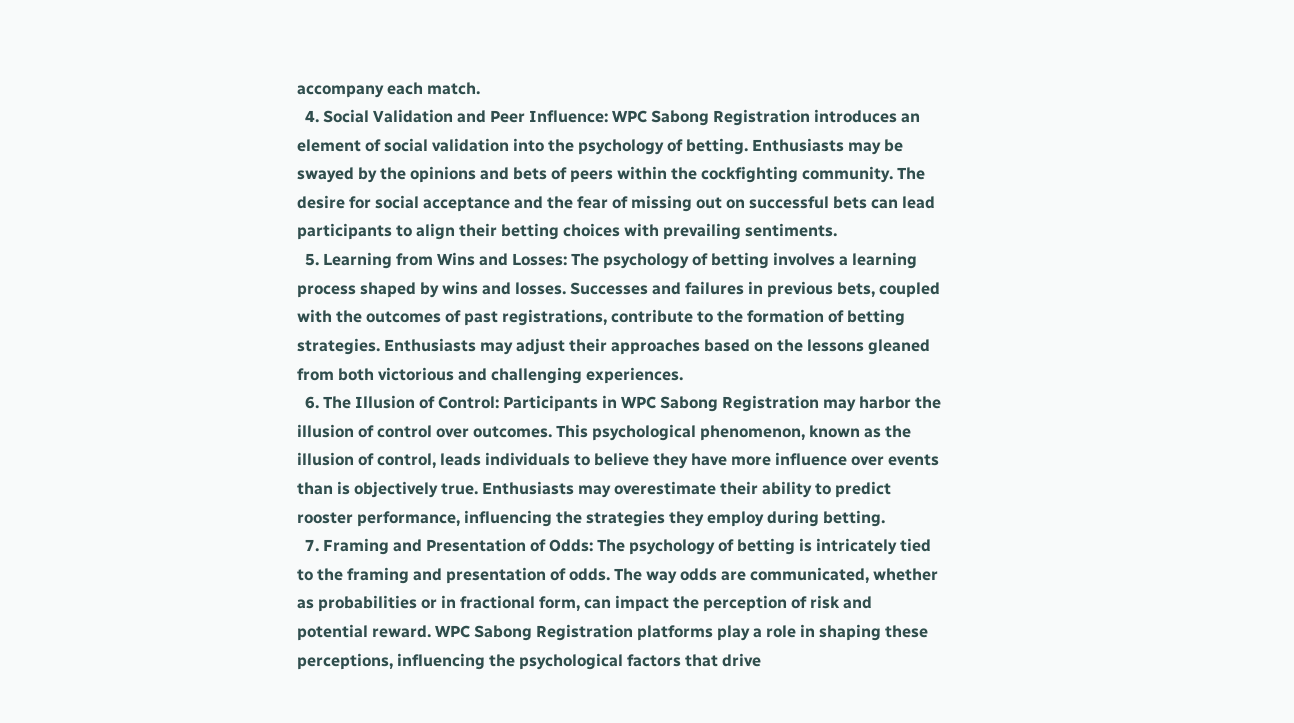accompany each match.
  4. Social Validation and Peer Influence: WPC Sabong Registration introduces an element of social validation into the psychology of betting. Enthusiasts may be swayed by the opinions and bets of peers within the cockfighting community. The desire for social acceptance and the fear of missing out on successful bets can lead participants to align their betting choices with prevailing sentiments.
  5. Learning from Wins and Losses: The psychology of betting involves a learning process shaped by wins and losses. Successes and failures in previous bets, coupled with the outcomes of past registrations, contribute to the formation of betting strategies. Enthusiasts may adjust their approaches based on the lessons gleaned from both victorious and challenging experiences.
  6. The Illusion of Control: Participants in WPC Sabong Registration may harbor the illusion of control over outcomes. This psychological phenomenon, known as the illusion of control, leads individuals to believe they have more influence over events than is objectively true. Enthusiasts may overestimate their ability to predict rooster performance, influencing the strategies they employ during betting.
  7. Framing and Presentation of Odds: The psychology of betting is intricately tied to the framing and presentation of odds. The way odds are communicated, whether as probabilities or in fractional form, can impact the perception of risk and potential reward. WPC Sabong Registration platforms play a role in shaping these perceptions, influencing the psychological factors that drive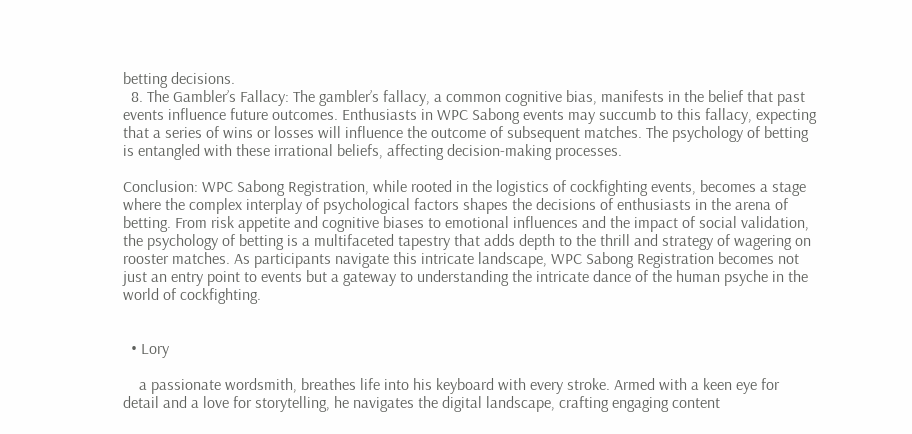betting decisions.
  8. The Gambler’s Fallacy: The gambler’s fallacy, a common cognitive bias, manifests in the belief that past events influence future outcomes. Enthusiasts in WPC Sabong events may succumb to this fallacy, expecting that a series of wins or losses will influence the outcome of subsequent matches. The psychology of betting is entangled with these irrational beliefs, affecting decision-making processes.

Conclusion: WPC Sabong Registration, while rooted in the logistics of cockfighting events, becomes a stage where the complex interplay of psychological factors shapes the decisions of enthusiasts in the arena of betting. From risk appetite and cognitive biases to emotional influences and the impact of social validation, the psychology of betting is a multifaceted tapestry that adds depth to the thrill and strategy of wagering on rooster matches. As participants navigate this intricate landscape, WPC Sabong Registration becomes not just an entry point to events but a gateway to understanding the intricate dance of the human psyche in the world of cockfighting.


  • Lory

    a passionate wordsmith, breathes life into his keyboard with every stroke. Armed with a keen eye for detail and a love for storytelling, he navigates the digital landscape, crafting engaging content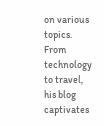on various topics. From technology to travel, his blog captivates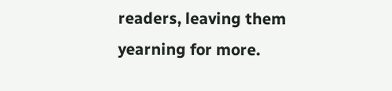readers, leaving them yearning for more.